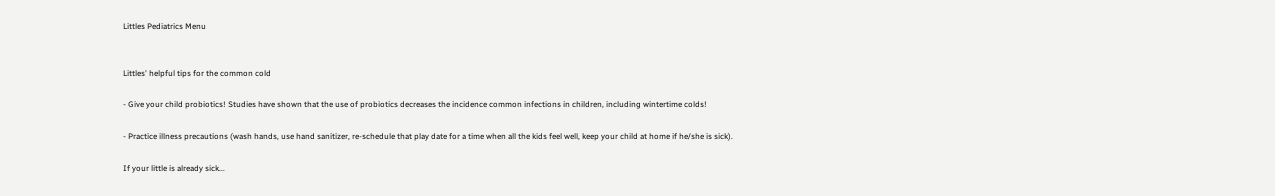Littles Pediatrics Menu


Littles' helpful tips for the common cold

- Give your child probiotics! Studies have shown that the use of probiotics decreases the incidence common infections in children, including wintertime colds!

- Practice illness precautions (wash hands, use hand sanitizer, re-schedule that play date for a time when all the kids feel well, keep your child at home if he/she is sick).

If your little is already sick...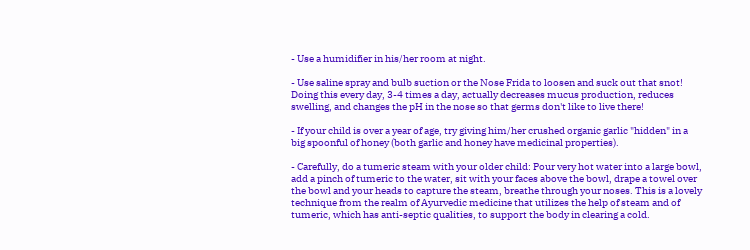- Use a humidifier in his/her room at night.

- Use saline spray and bulb suction or the Nose Frida to loosen and suck out that snot! Doing this every day, 3-4 times a day, actually decreases mucus production, reduces swelling, and changes the pH in the nose so that germs don't like to live there!

- If your child is over a year of age, try giving him/her crushed organic garlic "hidden" in a big spoonful of honey (both garlic and honey have medicinal properties).

- Carefully, do a tumeric steam with your older child: Pour very hot water into a large bowl, add a pinch of tumeric to the water, sit with your faces above the bowl, drape a towel over the bowl and your heads to capture the steam, breathe through your noses. This is a lovely technique from the realm of Ayurvedic medicine that utilizes the help of steam and of tumeric, which has anti-septic qualities, to support the body in clearing a cold.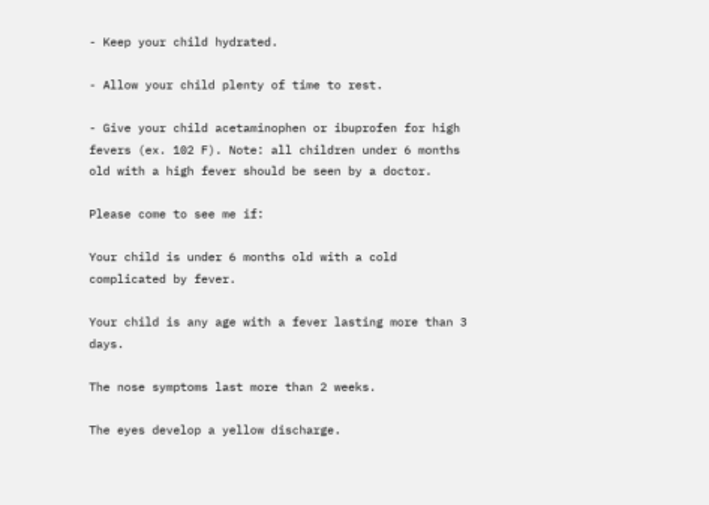- Keep your child hydrated.

- Allow your child plenty of time to rest.

- Give your child acetaminophen or ibuprofen for high fevers (ex. 102 F). Note: all children under 6 months old with a high fever should be seen by a doctor.

Please come to see me if:

Your child is under 6 months old with a cold complicated by fever.

Your child is any age with a fever lasting more than 3 days.

The nose symptoms last more than 2 weeks.

The eyes develop a yellow discharge.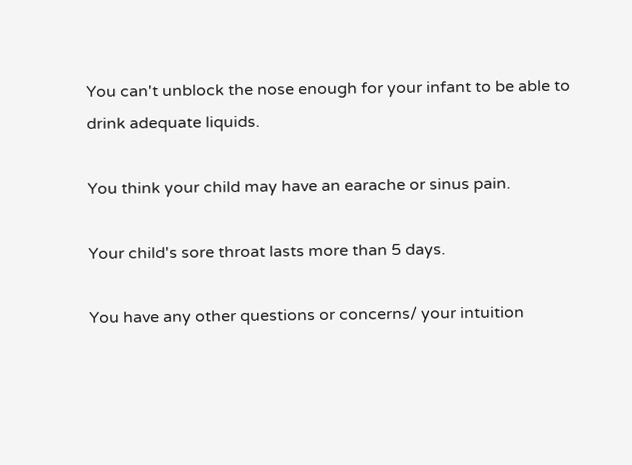You can't unblock the nose enough for your infant to be able to drink adequate liquids.

You think your child may have an earache or sinus pain.

Your child's sore throat lasts more than 5 days.

You have any other questions or concerns/ your intuition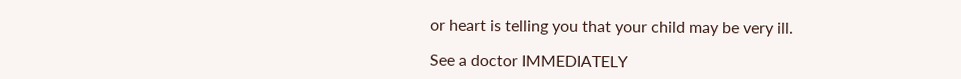or heart is telling you that your child may be very ill.

See a doctor IMMEDIATELY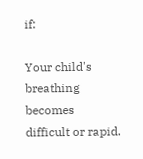if:

Your child's breathing becomes difficult or rapid.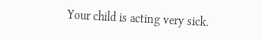Your child is acting very sick.